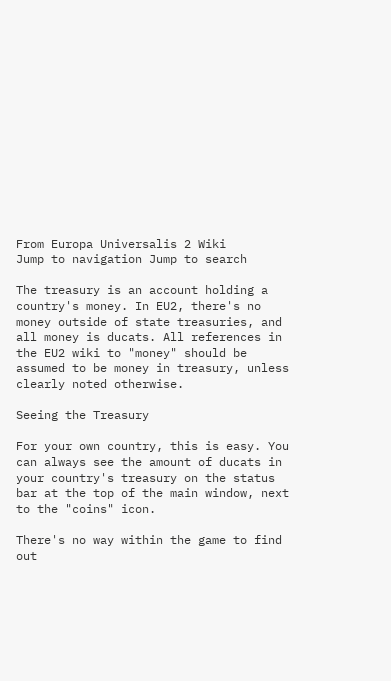From Europa Universalis 2 Wiki
Jump to navigation Jump to search

The treasury is an account holding a country's money. In EU2, there's no money outside of state treasuries, and all money is ducats. All references in the EU2 wiki to "money" should be assumed to be money in treasury, unless clearly noted otherwise.

Seeing the Treasury

For your own country, this is easy. You can always see the amount of ducats in your country's treasury on the status bar at the top of the main window, next to the "coins" icon.

There's no way within the game to find out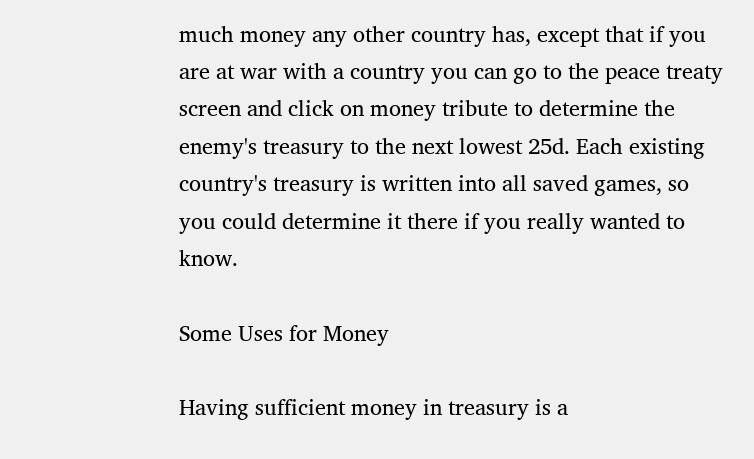much money any other country has, except that if you are at war with a country you can go to the peace treaty screen and click on money tribute to determine the enemy's treasury to the next lowest 25d. Each existing country's treasury is written into all saved games, so you could determine it there if you really wanted to know.

Some Uses for Money

Having sufficient money in treasury is a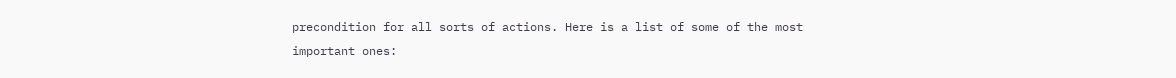precondition for all sorts of actions. Here is a list of some of the most important ones: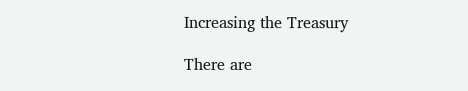Increasing the Treasury

There are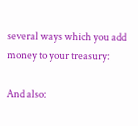several ways which you add money to your treasury:

And also: